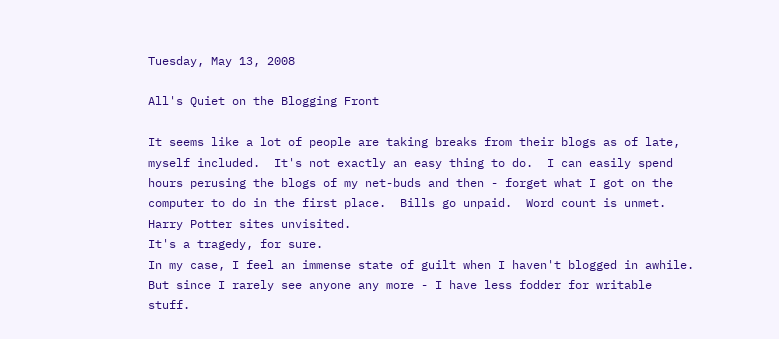Tuesday, May 13, 2008

All's Quiet on the Blogging Front

It seems like a lot of people are taking breaks from their blogs as of late, myself included.  It's not exactly an easy thing to do.  I can easily spend hours perusing the blogs of my net-buds and then - forget what I got on the computer to do in the first place.  Bills go unpaid.  Word count is unmet.   Harry Potter sites unvisited.
It's a tragedy, for sure.
In my case, I feel an immense state of guilt when I haven't blogged in awhile.  But since I rarely see anyone any more - I have less fodder for writable stuff.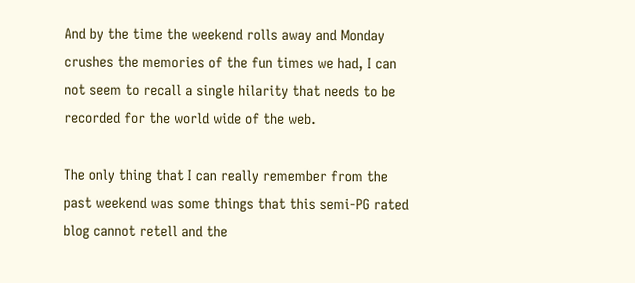And by the time the weekend rolls away and Monday crushes the memories of the fun times we had, I can not seem to recall a single hilarity that needs to be recorded for the world wide of the web.

The only thing that I can really remember from the past weekend was some things that this semi-PG rated blog cannot retell and the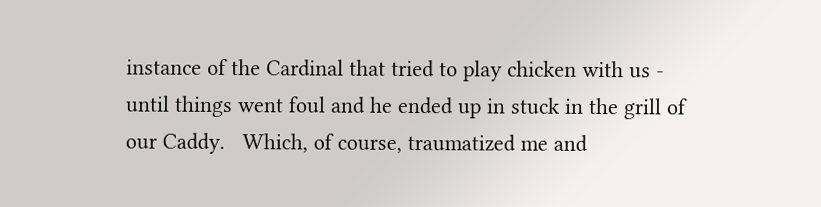instance of the Cardinal that tried to play chicken with us - until things went foul and he ended up in stuck in the grill of our Caddy.   Which, of course, traumatized me and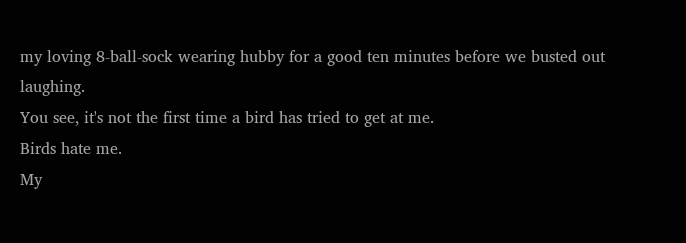my loving 8-ball-sock wearing hubby for a good ten minutes before we busted out laughing.
You see, it's not the first time a bird has tried to get at me.
Birds hate me.
My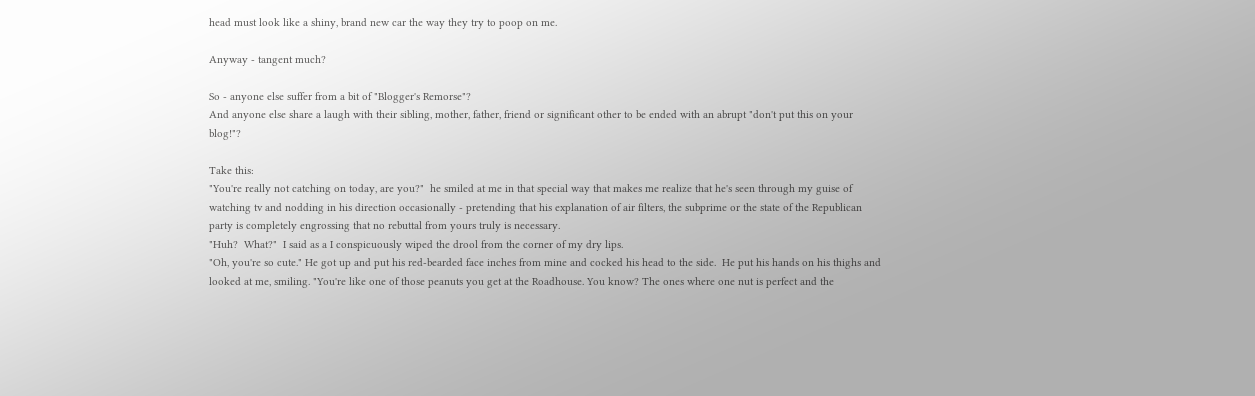head must look like a shiny, brand new car the way they try to poop on me.

Anyway - tangent much?

So - anyone else suffer from a bit of "Blogger's Remorse"?
And anyone else share a laugh with their sibling, mother, father, friend or significant other to be ended with an abrupt "don't put this on your blog!"?

Take this:
"You're really not catching on today, are you?"  he smiled at me in that special way that makes me realize that he's seen through my guise of watching tv and nodding in his direction occasionally - pretending that his explanation of air filters, the subprime or the state of the Republican party is completely engrossing that no rebuttal from yours truly is necessary.
"Huh?  What?"  I said as a I conspicuously wiped the drool from the corner of my dry lips.
"Oh, you're so cute." He got up and put his red-bearded face inches from mine and cocked his head to the side.  He put his hands on his thighs and looked at me, smiling. "You're like one of those peanuts you get at the Roadhouse. You know? The ones where one nut is perfect and the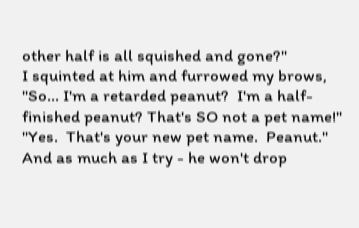other half is all squished and gone?"
I squinted at him and furrowed my brows, "So... I'm a retarded peanut?  I'm a half-finished peanut? That's SO not a pet name!"
"Yes.  That's your new pet name.  Peanut."
And as much as I try - he won't drop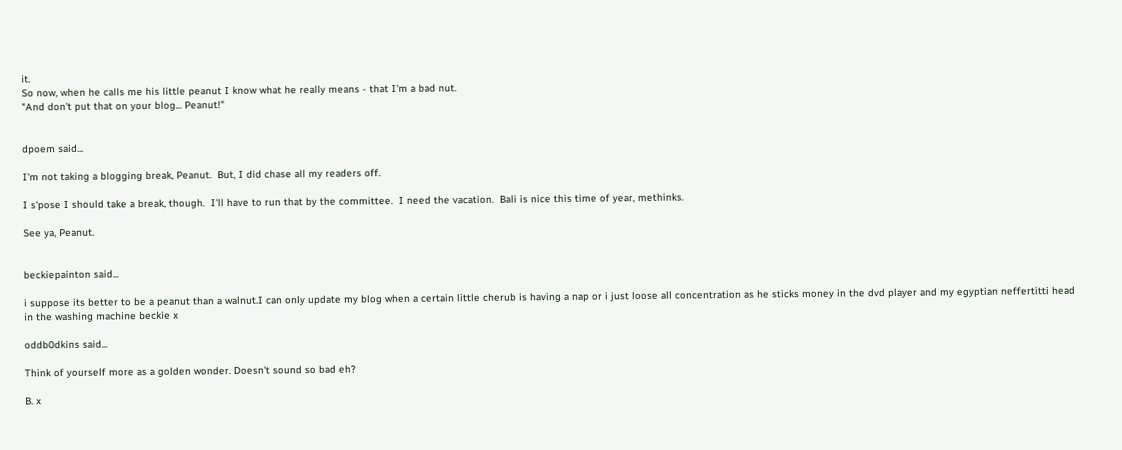it.
So now, when he calls me his little peanut I know what he really means - that I'm a bad nut.
"And don't put that on your blog... Peanut!"


dpoem said...

I'm not taking a blogging break, Peanut.  But, I did chase all my readers off.

I s'pose I should take a break, though.  I'll have to run that by the committee.  I need the vacation.  Bali is nice this time of year, methinks.

See ya, Peanut.


beckiepainton said...

i suppose its better to be a peanut than a walnut.I can only update my blog when a certain little cherub is having a nap or i just loose all concentration as he sticks money in the dvd player and my egyptian neffertitti head in the washing machine beckie x

oddb0dkins said...

Think of yourself more as a golden wonder. Doesn't sound so bad eh?

B. x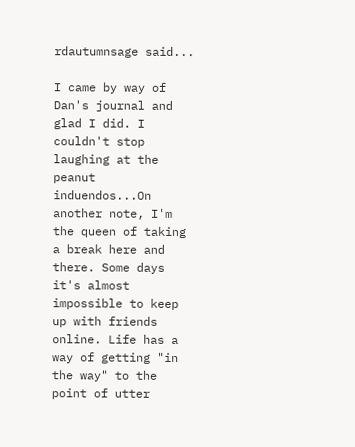rdautumnsage said...

I came by way of Dan's journal and glad I did. I couldn't stop laughing at the peanut induendos...On another note, I'm the queen of taking a break here and there. Some days it's almost impossible to keep up with friends online. Life has a way of getting "in the way" to the point of utter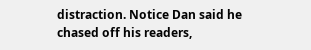distraction. Notice Dan said he chased off his readers,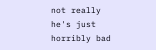not really he's just horribly bad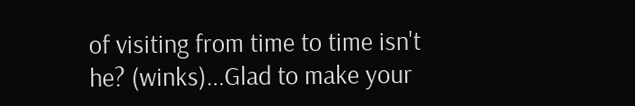of visiting from time to time isn't he? (winks)...Glad to make your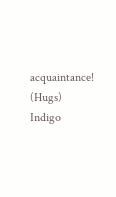acquaintance! (Hugs) Indigo